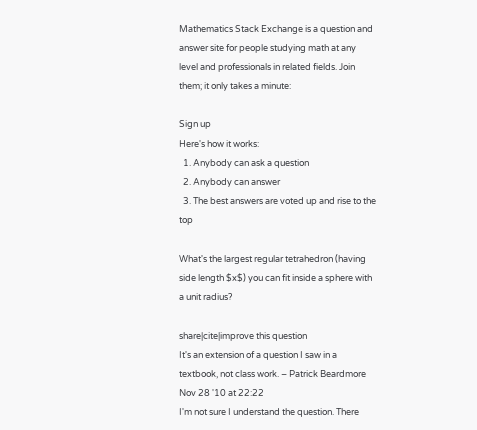Mathematics Stack Exchange is a question and answer site for people studying math at any level and professionals in related fields. Join them; it only takes a minute:

Sign up
Here's how it works:
  1. Anybody can ask a question
  2. Anybody can answer
  3. The best answers are voted up and rise to the top

What's the largest regular tetrahedron (having side length $x$) you can fit inside a sphere with a unit radius?

share|cite|improve this question
It's an extension of a question I saw in a textbook, not class work. – Patrick Beardmore Nov 28 '10 at 22:22
I'm not sure I understand the question. There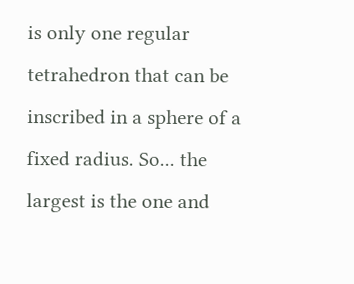is only one regular tetrahedron that can be inscribed in a sphere of a fixed radius. So... the largest is the one and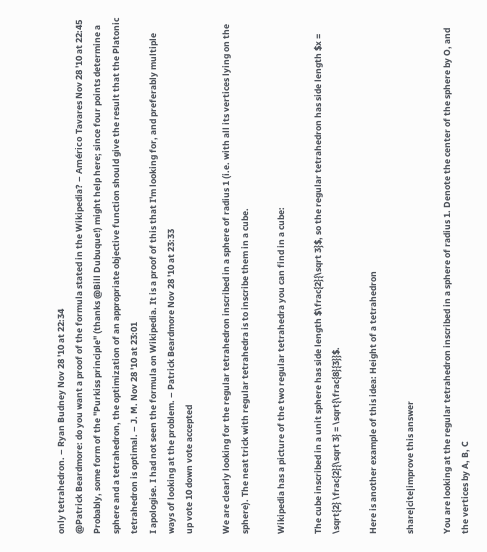only tetrahedron. – Ryan Budney Nov 28 '10 at 22:34
@Patrick Beardmore: do you want a proof of the formula stated in the Wikipedia? – Américo Tavares Nov 28 '10 at 22:45
Probably, some form of the "Purkiss principle" (thanks @Bill Dubuque!) might help here; since four points determine a sphere and a tetrahedron, the optimization of an appropriate objective function should give the result that the Platonic tetrahedron is optimal. – J. M. Nov 28 '10 at 23:01
I apologise. I had not seen the formula on Wikipedia. It is a proof of this that I'm looking for, and preferably multiple ways of looking at the problem. – Patrick Beardmore Nov 28 '10 at 23:33
up vote 10 down vote accepted

We are clearly looking for the regular tetrahedron inscribed in a sphere of radius 1 (i.e. with all its vertices lying on the sphere). The neat trick with regular tetrahedra is to inscribe them in a cube.

Wikipedia has a picture of the two regular tetrahedra you can find in a cube:

The cube inscribed in a unit sphere has side length $\frac{2}{\sqrt 3}$, so the regular tetrahedron has side length $x = \sqrt{2} \frac{2}{\sqrt 3} = \sqrt{\frac{8}{3}}$.

Here is another example of this idea: Height of a tetrahedron

share|cite|improve this answer

You are looking at the regular tetrahedron inscribed in a sphere of radius 1. Denote the center of the sphere by O, and the vertices by A, B, C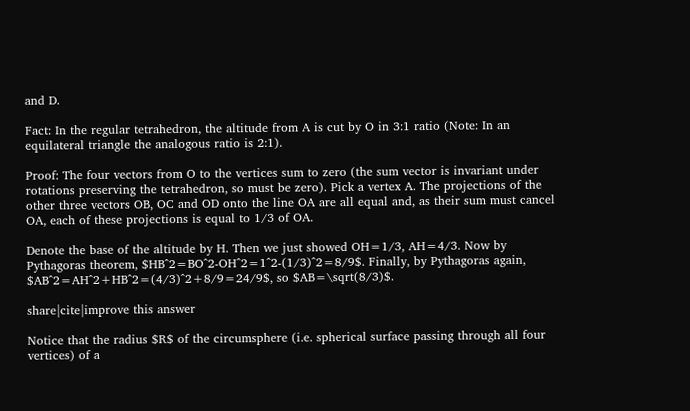and D.

Fact: In the regular tetrahedron, the altitude from A is cut by O in 3:1 ratio (Note: In an equilateral triangle the analogous ratio is 2:1).

Proof: The four vectors from O to the vertices sum to zero (the sum vector is invariant under rotations preserving the tetrahedron, so must be zero). Pick a vertex A. The projections of the other three vectors OB, OC and OD onto the line OA are all equal and, as their sum must cancel OA, each of these projections is equal to 1/3 of OA.

Denote the base of the altitude by H. Then we just showed OH=1/3, AH=4/3. Now by Pythagoras theorem, $HB^2=BO^2-OH^2=1^2-(1/3)^2=8/9$. Finally, by Pythagoras again, $AB^2=AH^2+HB^2=(4/3)^2+8/9=24/9$, so $AB=\sqrt(8/3)$.

share|cite|improve this answer

Notice that the radius $R$ of the circumsphere (i.e. spherical surface passing through all four vertices) of a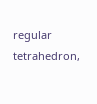regular tetrahedron,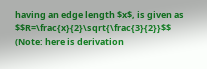having an edge length $x$, is given as $$R=\frac{x}{2}\sqrt{\frac{3}{2}}$$
(Note: here is derivation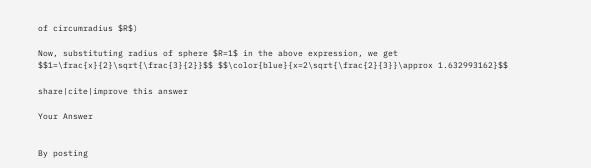of circumradius $R$)

Now, substituting radius of sphere $R=1$ in the above expression, we get $$1=\frac{x}{2}\sqrt{\frac{3}{2}}$$ $$\color{blue}{x=2\sqrt{\frac{2}{3}}\approx 1.632993162}$$

share|cite|improve this answer

Your Answer


By posting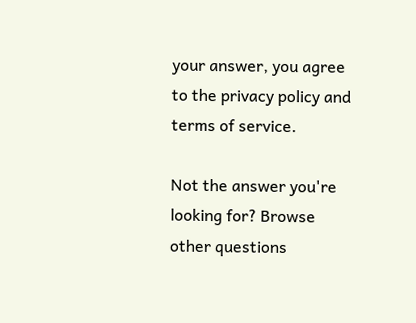your answer, you agree to the privacy policy and terms of service.

Not the answer you're looking for? Browse other questions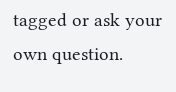tagged or ask your own question.